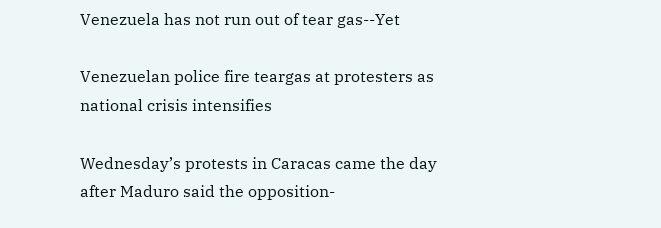Venezuela has not run out of tear gas--Yet

Venezuelan police fire teargas at protesters as national crisis intensifies

Wednesday’s protests in Caracas came the day after Maduro said the opposition-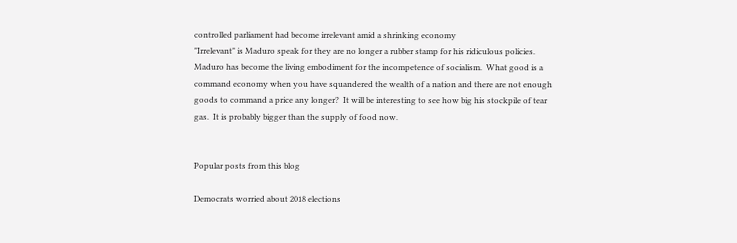controlled parliament had become irrelevant amid a shrinking economy
"Irrelevant" is Maduro speak for they are no longer a rubber stamp for his ridiculous policies.
Maduro has become the living embodiment for the incompetence of socialism.  What good is a command economy when you have squandered the wealth of a nation and there are not enough goods to command a price any longer?  It will be interesting to see how big his stockpile of tear gas.  It is probably bigger than the supply of food now.


Popular posts from this blog

Democrats worried about 2018 elections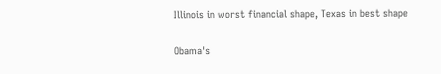Illinois in worst financial shape, Texas in best shape

Obama's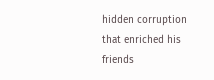hidden corruption that enriched his friends